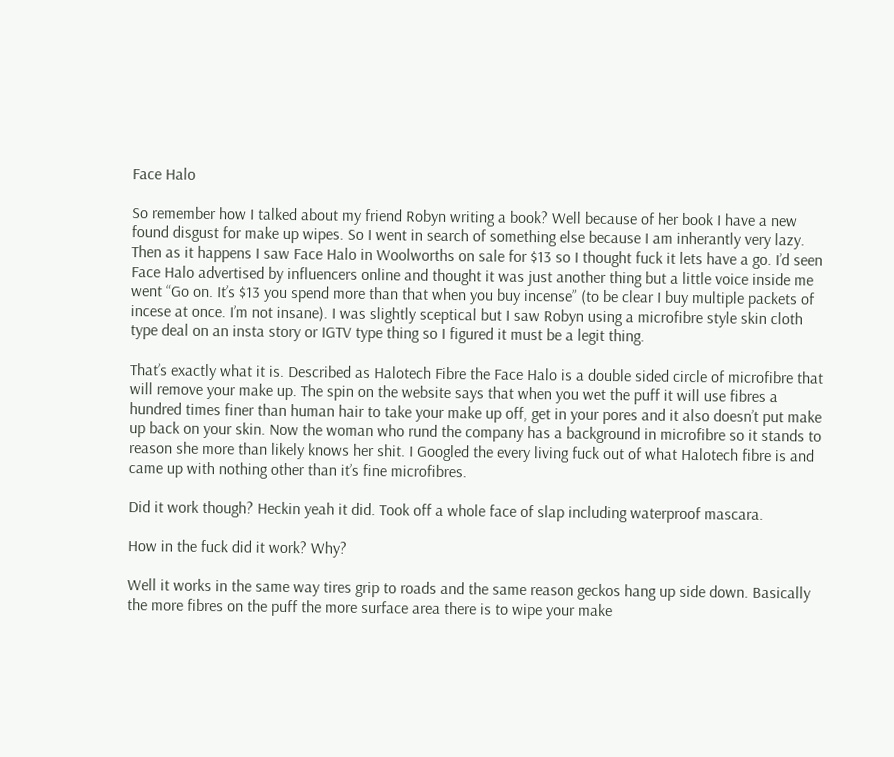Face Halo

So remember how I talked about my friend Robyn writing a book? Well because of her book I have a new found disgust for make up wipes. So I went in search of something else because I am inherantly very lazy. Then as it happens I saw Face Halo in Woolworths on sale for $13 so I thought fuck it lets have a go. I’d seen Face Halo advertised by influencers online and thought it was just another thing but a little voice inside me went “Go on. It’s $13 you spend more than that when you buy incense” (to be clear I buy multiple packets of incese at once. I’m not insane). I was slightly sceptical but I saw Robyn using a microfibre style skin cloth type deal on an insta story or IGTV type thing so I figured it must be a legit thing.

That’s exactly what it is. Described as Halotech Fibre the Face Halo is a double sided circle of microfibre that will remove your make up. The spin on the website says that when you wet the puff it will use fibres a hundred times finer than human hair to take your make up off, get in your pores and it also doesn’t put make up back on your skin. Now the woman who rund the company has a background in microfibre so it stands to reason she more than likely knows her shit. I Googled the every living fuck out of what Halotech fibre is and came up with nothing other than it’s fine microfibres.

Did it work though? Heckin yeah it did. Took off a whole face of slap including waterproof mascara.

How in the fuck did it work? Why?

Well it works in the same way tires grip to roads and the same reason geckos hang up side down. Basically the more fibres on the puff the more surface area there is to wipe your make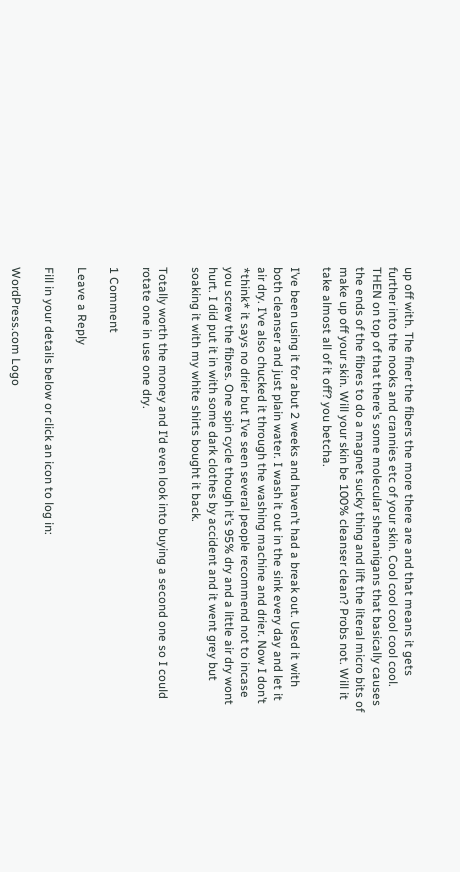up off with. The finer the fibers the more there are and that means it gets further into the nooks and crannies etc of your skin. Cool cool cool cool cool. THEN on top of that there’s some molecular shenanigans that basically causes the ends of the fibres to do a magnet sucky thing and lift the literal micro bits of make up off your skin. Will your skin be 100% cleanser clean? Probs not. Will it take almost all of it off? you betcha.

I’ve been using it for abut 2 weeks and haven’t had a break out. Used it with both cleanser and just plain water. I wash it out in the sink every day and let it air dry. I’ve also chucked it through the washing machine and drier. Now I don’t *think* it says no drier but I’ve seen several people recommend not to incase you screw the fibres. One spin cycle though it’s 95% dry and a little air dry wont hurt. I did put it in with some dark clothes by accident and it went grey but soaking it with my white shirts bought it back.

Totally worth the money and I’d even look into buying a second one so I could rotate one in use one dry.

1 Comment

Leave a Reply

Fill in your details below or click an icon to log in:

WordPress.com Logo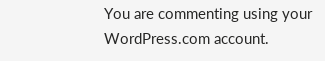You are commenting using your WordPress.com account.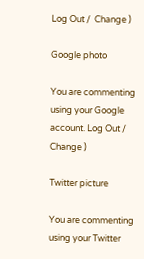Log Out /  Change )

Google photo

You are commenting using your Google account. Log Out /  Change )

Twitter picture

You are commenting using your Twitter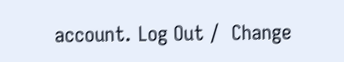account. Log Out /  Change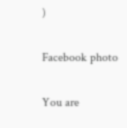)

Facebook photo

You are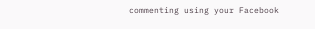commenting using your Facebook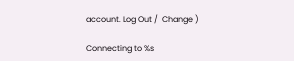account. Log Out /  Change )

Connecting to %s